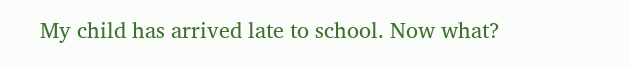My child has arrived late to school. Now what?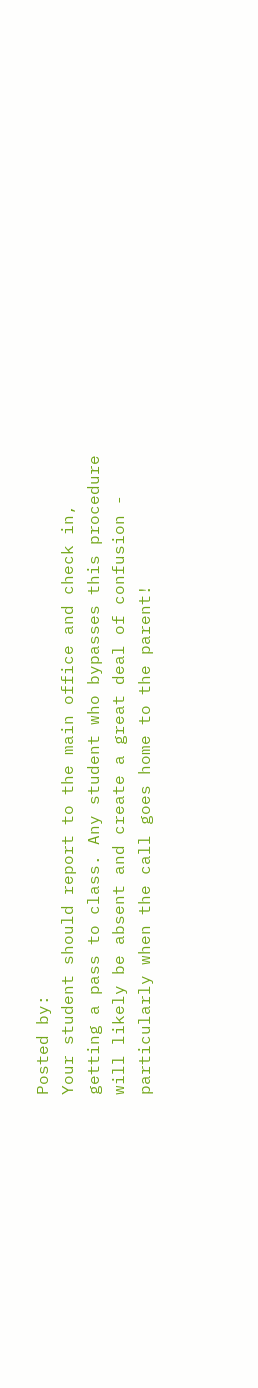Posted by:
Your student should report to the main office and check in, getting a pass to class. Any student who bypasses this procedure will likely be absent and create a great deal of confusion - particularly when the call goes home to the parent!